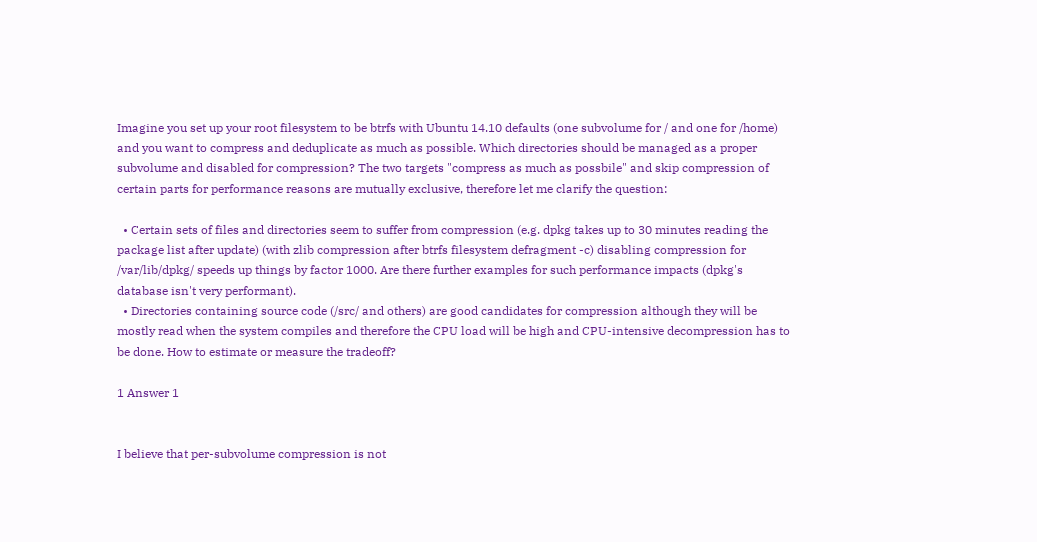Imagine you set up your root filesystem to be btrfs with Ubuntu 14.10 defaults (one subvolume for / and one for /home) and you want to compress and deduplicate as much as possible. Which directories should be managed as a proper subvolume and disabled for compression? The two targets "compress as much as possbile" and skip compression of certain parts for performance reasons are mutually exclusive, therefore let me clarify the question:

  • Certain sets of files and directories seem to suffer from compression (e.g. dpkg takes up to 30 minutes reading the package list after update) (with zlib compression after btrfs filesystem defragment -c) disabling compression for /var/lib/dpkg/ speeds up things by factor 1000. Are there further examples for such performance impacts (dpkg's database isn't very performant).
  • Directories containing source code (/src/ and others) are good candidates for compression although they will be mostly read when the system compiles and therefore the CPU load will be high and CPU-intensive decompression has to be done. How to estimate or measure the tradeoff?

1 Answer 1


I believe that per-subvolume compression is not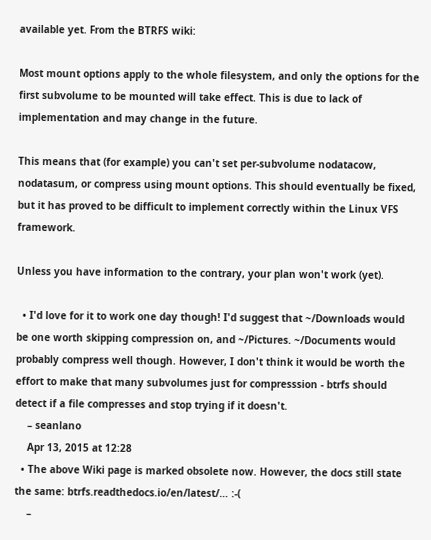available yet. From the BTRFS wiki:

Most mount options apply to the whole filesystem, and only the options for the first subvolume to be mounted will take effect. This is due to lack of implementation and may change in the future.

This means that (for example) you can't set per-subvolume nodatacow, nodatasum, or compress using mount options. This should eventually be fixed, but it has proved to be difficult to implement correctly within the Linux VFS framework.

Unless you have information to the contrary, your plan won't work (yet).

  • I'd love for it to work one day though! I'd suggest that ~/Downloads would be one worth skipping compression on, and ~/Pictures. ~/Documents would probably compress well though. However, I don't think it would be worth the effort to make that many subvolumes just for compresssion - btrfs should detect if a file compresses and stop trying if it doesn't.
    – seanlano
    Apr 13, 2015 at 12:28
  • The above Wiki page is marked obsolete now. However, the docs still state the same: btrfs.readthedocs.io/en/latest/… :-(
    –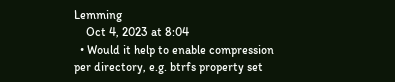Lemming
    Oct 4, 2023 at 8:04
  • Would it help to enable compression per directory, e.g. btrfs property set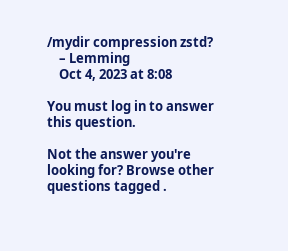/mydir compression zstd?
    – Lemming
    Oct 4, 2023 at 8:08

You must log in to answer this question.

Not the answer you're looking for? Browse other questions tagged .